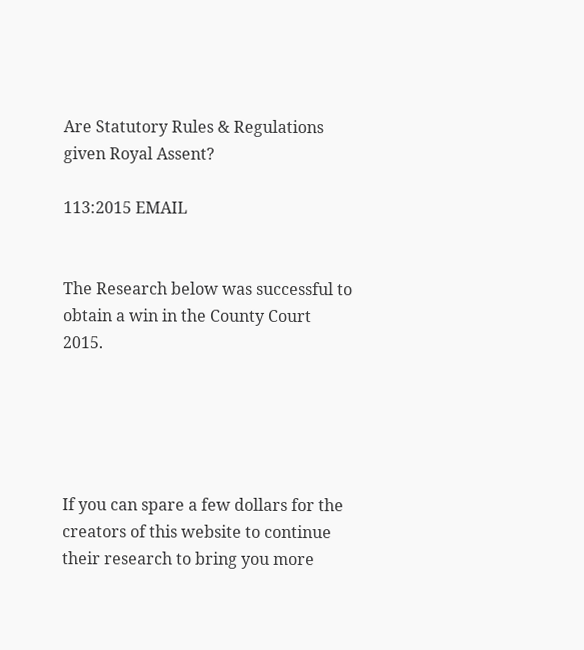Are Statutory Rules & Regulations given Royal Assent?

113:2015 EMAIL


The Research below was successful to obtain a win in the County Court 2015.





If you can spare a few dollars for the creators of this website to continue their research to bring you more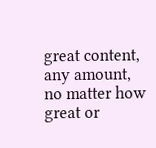great content, any amount, no matter how great or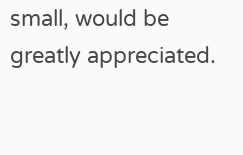small, would be greatly appreciated.